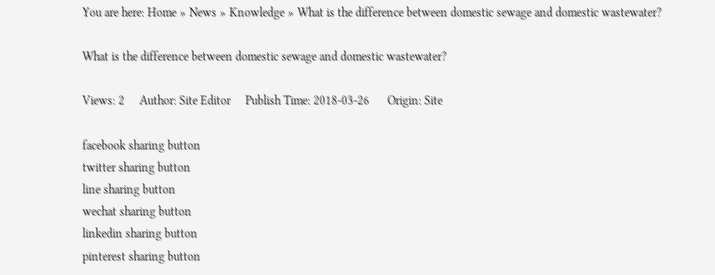You are here: Home » News » Knowledge » What is the difference between domestic sewage and domestic wastewater?

What is the difference between domestic sewage and domestic wastewater?

Views: 2     Author: Site Editor     Publish Time: 2018-03-26      Origin: Site

facebook sharing button
twitter sharing button
line sharing button
wechat sharing button
linkedin sharing button
pinterest sharing button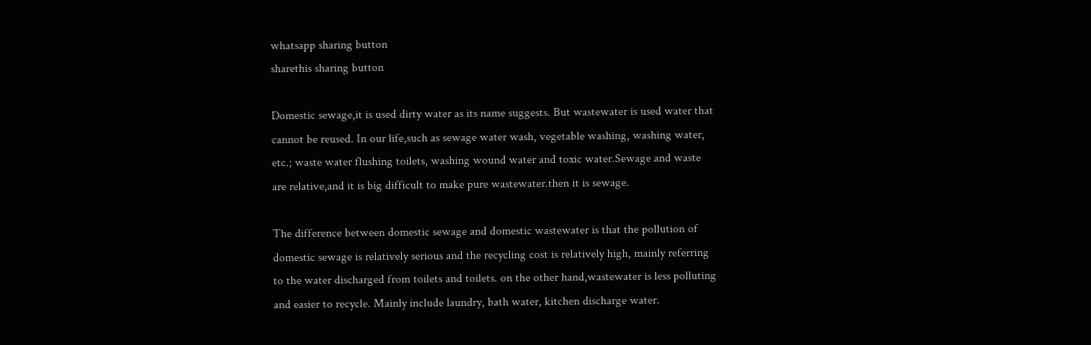whatsapp sharing button
sharethis sharing button

Domestic sewage,it is used dirty water as its name suggests. But wastewater is used water that cannot be reused. In our life,such as sewage water wash, vegetable washing, washing water, etc.; waste water flushing toilets, washing wound water and toxic water.Sewage and waste are relative,and it is big difficult to make pure wastewater.then it is sewage.

The difference between domestic sewage and domestic wastewater is that the pollution of domestic sewage is relatively serious and the recycling cost is relatively high, mainly referring to the water discharged from toilets and toilets. on the other hand,wastewater is less polluting and easier to recycle. Mainly include laundry, bath water, kitchen discharge water.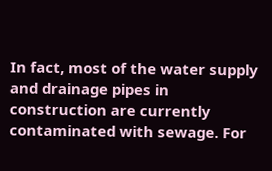In fact, most of the water supply and drainage pipes in construction are currently contaminated with sewage. For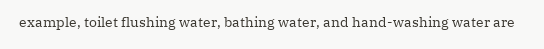example, toilet flushing water, bathing water, and hand-washing water are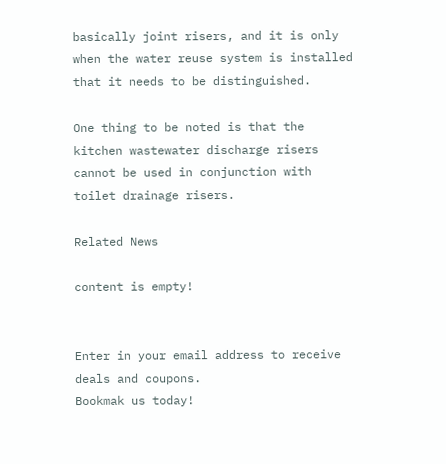basically joint risers, and it is only when the water reuse system is installed that it needs to be distinguished.

One thing to be noted is that the kitchen wastewater discharge risers cannot be used in conjunction with toilet drainage risers.

Related News

content is empty!


Enter in your email address to receive deals and coupons.
Bookmak us today!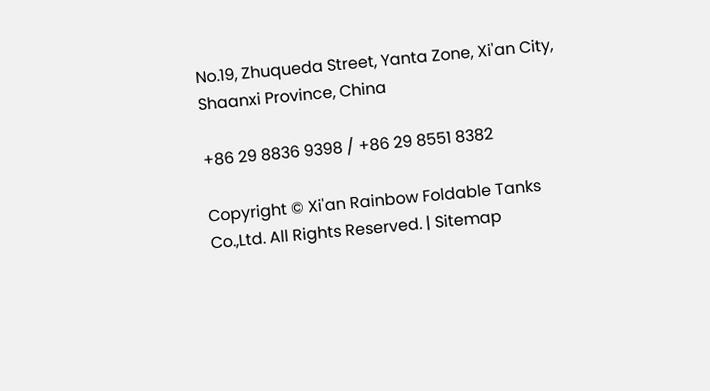No.19, Zhuqueda Street, Yanta Zone, Xi'an City, Shaanxi Province, China

+86 29 8836 9398 / +86 29 8551 8382

Copyright © Xi'an Rainbow Foldable Tanks Co.,Ltd. All Rights Reserved. | Sitemap